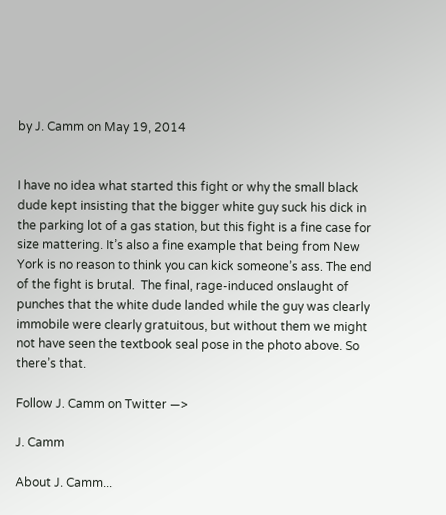by J. Camm on May 19, 2014


I have no idea what started this fight or why the small black dude kept insisting that the bigger white guy suck his dick in the parking lot of a gas station, but this fight is a fine case for size mattering. It’s also a fine example that being from New York is no reason to think you can kick someone’s ass. The end of the fight is brutal.  The final, rage-induced onslaught of punches that the white dude landed while the guy was clearly immobile were clearly gratuitous, but without them we might not have seen the textbook seal pose in the photo above. So there’s that.

Follow J. Camm on Twitter —>

J. Camm

About J. Camm...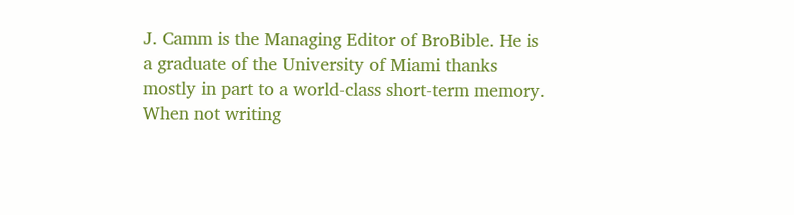J. Camm is the Managing Editor of BroBible. He is a graduate of the University of Miami thanks mostly in part to a world-class short-term memory. When not writing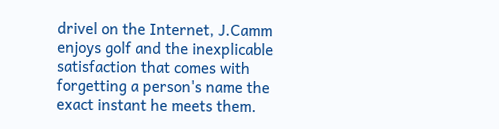drivel on the Internet, J.Camm enjoys golf and the inexplicable satisfaction that comes with forgetting a person's name the exact instant he meets them.